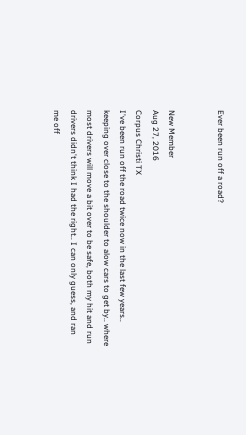Ever been run off a road?


New Member
Aug 27, 2016
Corpus Christi TX
I've been run off the road twice now in the last few years.. keeping over close to the shoulder to alow cars to get by.. where most drivers will move a bit over to be safe, both my hit and run drivers didn't think I had the right.. I can only guess, and ran me off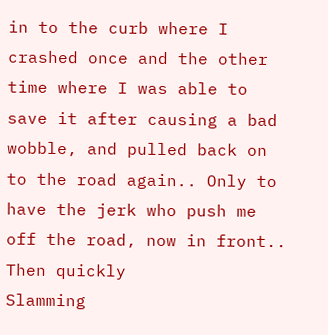in to the curb where I crashed once and the other time where I was able to save it after causing a bad wobble, and pulled back on to the road again.. Only to have the jerk who push me off the road, now in front.. Then quickly
Slamming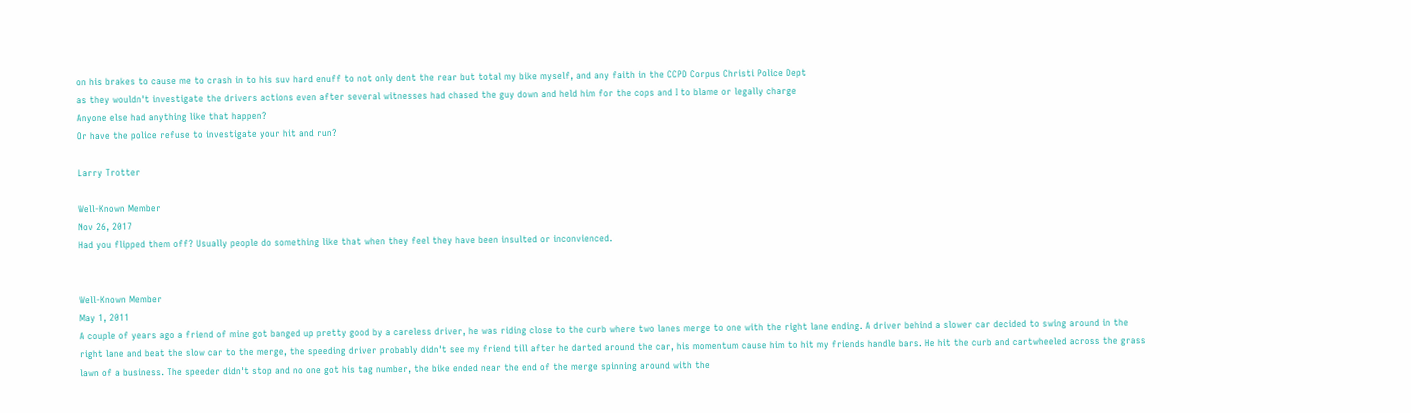on his brakes to cause me to crash in to his suv hard enuff to not only dent the rear but total my bike myself, and any faith in the CCPD Corpus Christi Police Dept
as they wouldn't investigate the drivers actions even after several witnesses had chased the guy down and held him for the cops and I to blame or legally charge
Anyone else had anything like that happen?
Or have the police refuse to investigate your hit and run?

Larry Trotter

Well-Known Member
Nov 26, 2017
Had you flipped them off? Usually people do something like that when they feel they have been insulted or inconvienced.


Well-Known Member
May 1, 2011
A couple of years ago a friend of mine got banged up pretty good by a careless driver, he was riding close to the curb where two lanes merge to one with the right lane ending. A driver behind a slower car decided to swing around in the right lane and beat the slow car to the merge, the speeding driver probably didn't see my friend till after he darted around the car, his momentum cause him to hit my friends handle bars. He hit the curb and cartwheeled across the grass lawn of a business. The speeder didn't stop and no one got his tag number, the bike ended near the end of the merge spinning around with the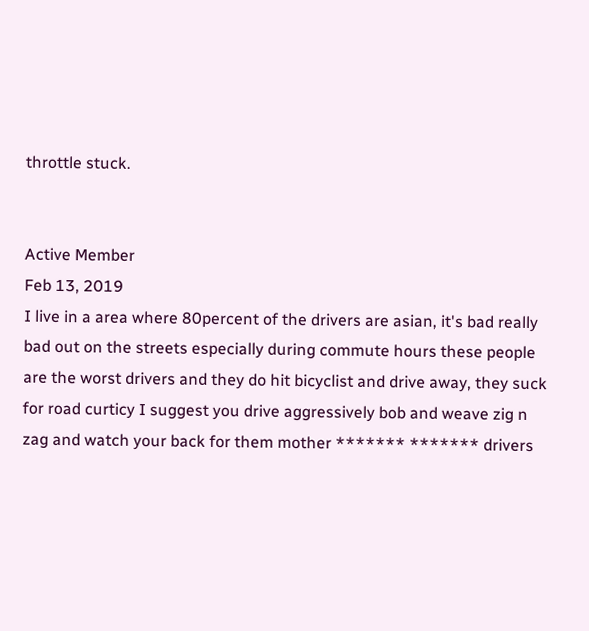throttle stuck.


Active Member
Feb 13, 2019
I live in a area where 80percent of the drivers are asian, it's bad really bad out on the streets especially during commute hours these people are the worst drivers and they do hit bicyclist and drive away, they suck for road curticy I suggest you drive aggressively bob and weave zig n zag and watch your back for them mother ******* ******* drivers